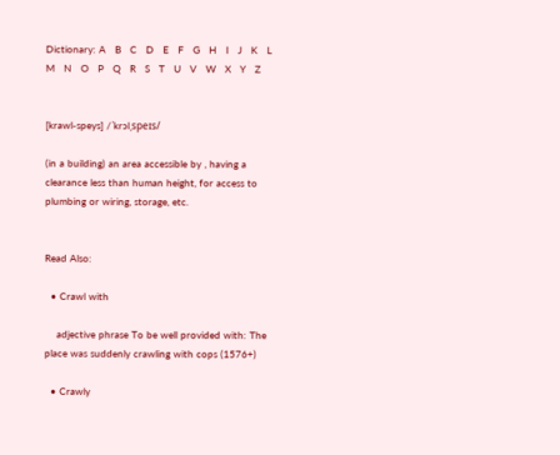Dictionary: A   B   C   D   E   F   G   H   I   J   K   L   M   N   O   P   Q   R   S   T   U   V   W   X   Y   Z


[krawl-speys] /ˈkrɔlˌspeɪs/

(in a building) an area accessible by , having a clearance less than human height, for access to plumbing or wiring, storage, etc.


Read Also:

  • Crawl with

    adjective phrase To be well provided with: The place was suddenly crawling with cops (1576+)

  • Crawly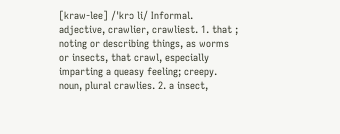[kraw-lee] /ˈkrɔ li/ Informal. adjective, crawlier, crawliest. 1. that ; noting or describing things, as worms or insects, that crawl, especially imparting a queasy feeling; creepy. noun, plural crawlies. 2. a insect,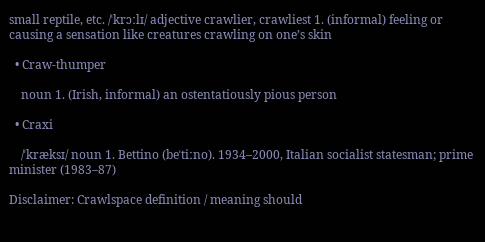small reptile, etc. /ˈkrɔːlɪ/ adjective crawlier, crawliest 1. (informal) feeling or causing a sensation like creatures crawling on one’s skin

  • Craw-thumper

    noun 1. (Irish, informal) an ostentatiously pious person

  • Craxi

    /ˈkræksɪ/ noun 1. Bettino (beˈtiːno). 1934–2000, Italian socialist statesman; prime minister (1983–87)

Disclaimer: Crawlspace definition / meaning should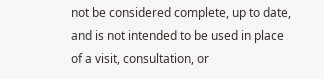not be considered complete, up to date, and is not intended to be used in place of a visit, consultation, or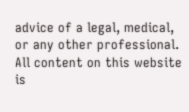advice of a legal, medical, or any other professional. All content on this website is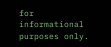for informational purposes only.